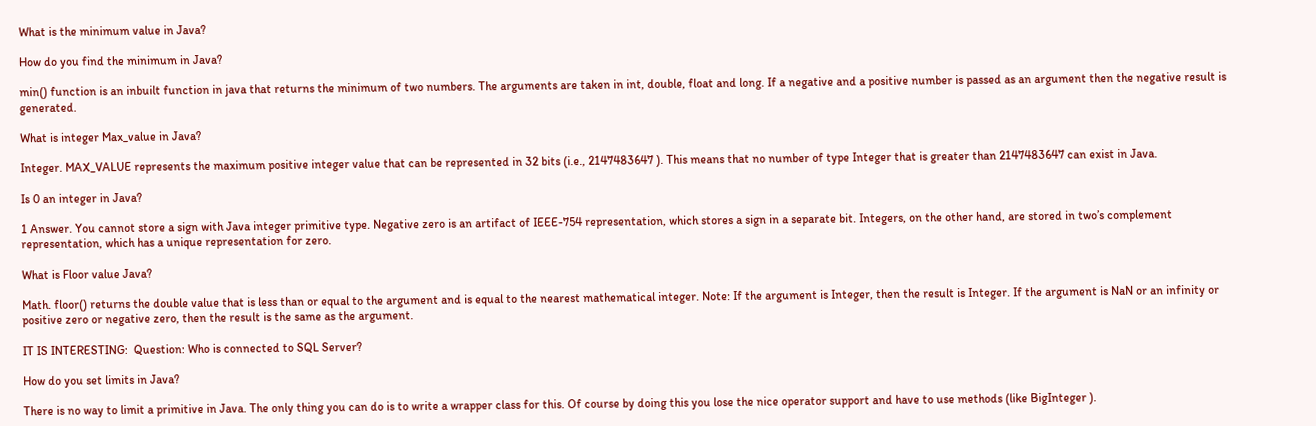What is the minimum value in Java?

How do you find the minimum in Java?

min() function is an inbuilt function in java that returns the minimum of two numbers. The arguments are taken in int, double, float and long. If a negative and a positive number is passed as an argument then the negative result is generated.

What is integer Max_value in Java?

Integer. MAX_VALUE represents the maximum positive integer value that can be represented in 32 bits (i.e., 2147483647 ). This means that no number of type Integer that is greater than 2147483647 can exist in Java.

Is 0 an integer in Java?

1 Answer. You cannot store a sign with Java integer primitive type. Negative zero is an artifact of IEEE-754 representation, which stores a sign in a separate bit. Integers, on the other hand, are stored in two’s complement representation, which has a unique representation for zero.

What is Floor value Java?

Math. floor() returns the double value that is less than or equal to the argument and is equal to the nearest mathematical integer. Note: If the argument is Integer, then the result is Integer. If the argument is NaN or an infinity or positive zero or negative zero, then the result is the same as the argument.

IT IS INTERESTING:  Question: Who is connected to SQL Server?

How do you set limits in Java?

There is no way to limit a primitive in Java. The only thing you can do is to write a wrapper class for this. Of course by doing this you lose the nice operator support and have to use methods (like BigInteger ).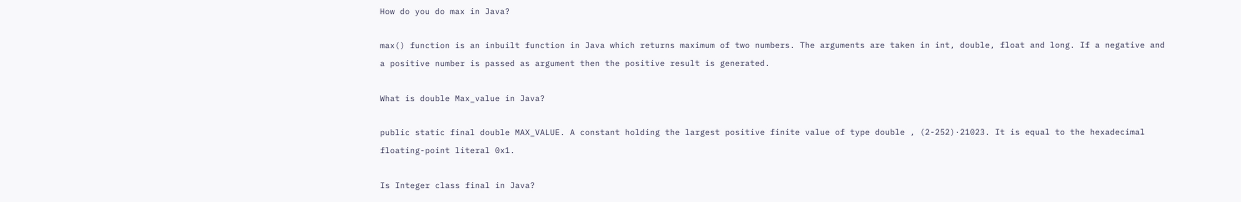How do you do max in Java?

max() function is an inbuilt function in Java which returns maximum of two numbers. The arguments are taken in int, double, float and long. If a negative and a positive number is passed as argument then the positive result is generated.

What is double Max_value in Java?

public static final double MAX_VALUE. A constant holding the largest positive finite value of type double , (2-252)·21023. It is equal to the hexadecimal floating-point literal 0x1.

Is Integer class final in Java?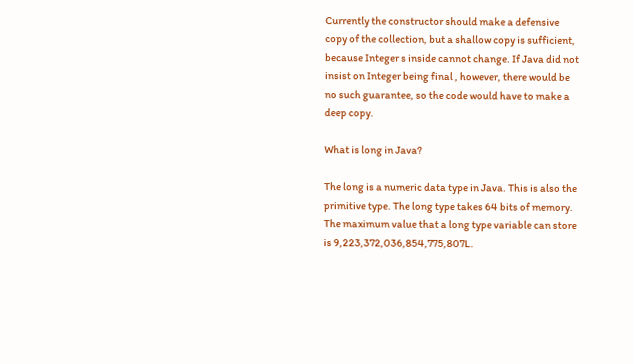Currently the constructor should make a defensive copy of the collection, but a shallow copy is sufficient, because Integer s inside cannot change. If Java did not insist on Integer being final , however, there would be no such guarantee, so the code would have to make a deep copy.

What is long in Java?

The long is a numeric data type in Java. This is also the primitive type. The long type takes 64 bits of memory. The maximum value that a long type variable can store is 9,223,372,036,854,775,807L.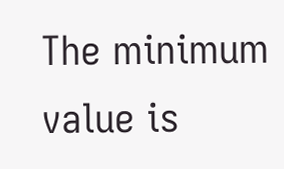The minimum value is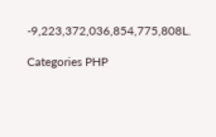-9,223,372,036,854,775,808L.

Categories PHP